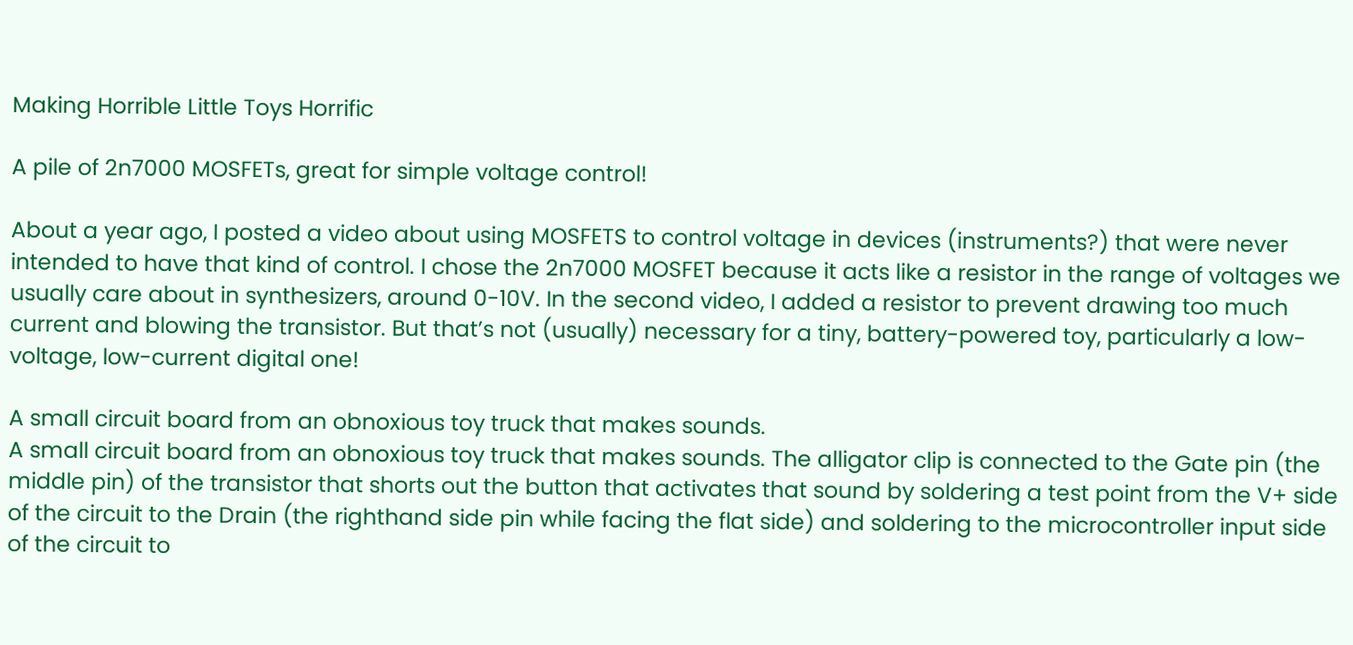Making Horrible Little Toys Horrific

A pile of 2n7000 MOSFETs, great for simple voltage control!

About a year ago, I posted a video about using MOSFETS to control voltage in devices (instruments?) that were never intended to have that kind of control. I chose the 2n7000 MOSFET because it acts like a resistor in the range of voltages we usually care about in synthesizers, around 0-10V. In the second video, I added a resistor to prevent drawing too much current and blowing the transistor. But that’s not (usually) necessary for a tiny, battery-powered toy, particularly a low-voltage, low-current digital one!

A small circuit board from an obnoxious toy truck that makes sounds.
A small circuit board from an obnoxious toy truck that makes sounds. The alligator clip is connected to the Gate pin (the middle pin) of the transistor that shorts out the button that activates that sound by soldering a test point from the V+ side of the circuit to the Drain (the righthand side pin while facing the flat side) and soldering to the microcontroller input side of the circuit to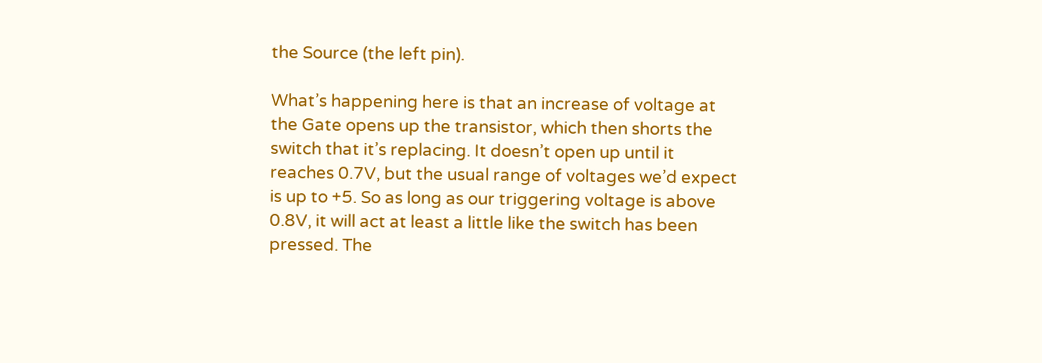the Source (the left pin).

What’s happening here is that an increase of voltage at the Gate opens up the transistor, which then shorts the switch that it’s replacing. It doesn’t open up until it reaches 0.7V, but the usual range of voltages we’d expect is up to +5. So as long as our triggering voltage is above 0.8V, it will act at least a little like the switch has been pressed. The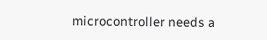microcontroller needs a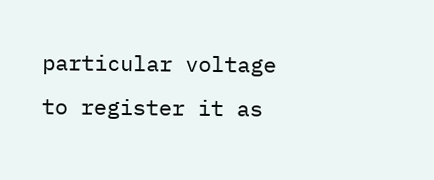particular voltage to register it as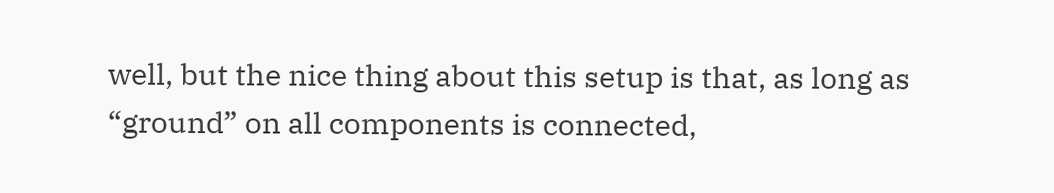well, but the nice thing about this setup is that, as long as “ground” on all components is connected,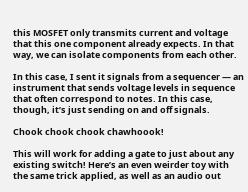this MOSFET only transmits current and voltage that this one component already expects. In that way, we can isolate components from each other.

In this case, I sent it signals from a sequencer — an instrument that sends voltage levels in sequence that often correspond to notes. In this case, though, it’s just sending on and off signals.

Chook chook chook chawhoook!

This will work for adding a gate to just about any existing switch! Here’s an even weirder toy with the same trick applied, as well as an audio out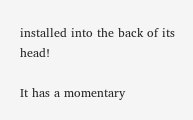installed into the back of its head!

It has a momentary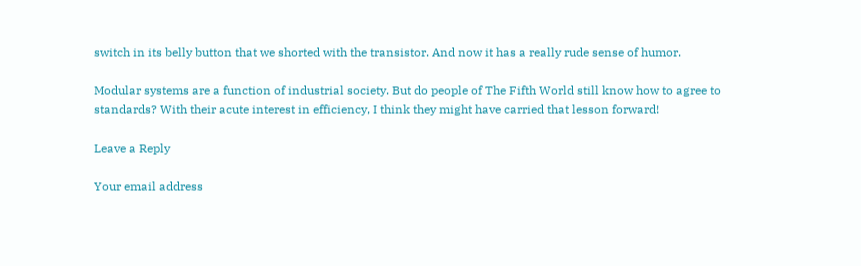switch in its belly button that we shorted with the transistor. And now it has a really rude sense of humor.

Modular systems are a function of industrial society. But do people of The Fifth World still know how to agree to standards? With their acute interest in efficiency, I think they might have carried that lesson forward!

Leave a Reply

Your email address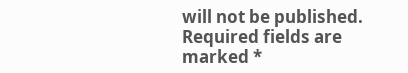will not be published. Required fields are marked *